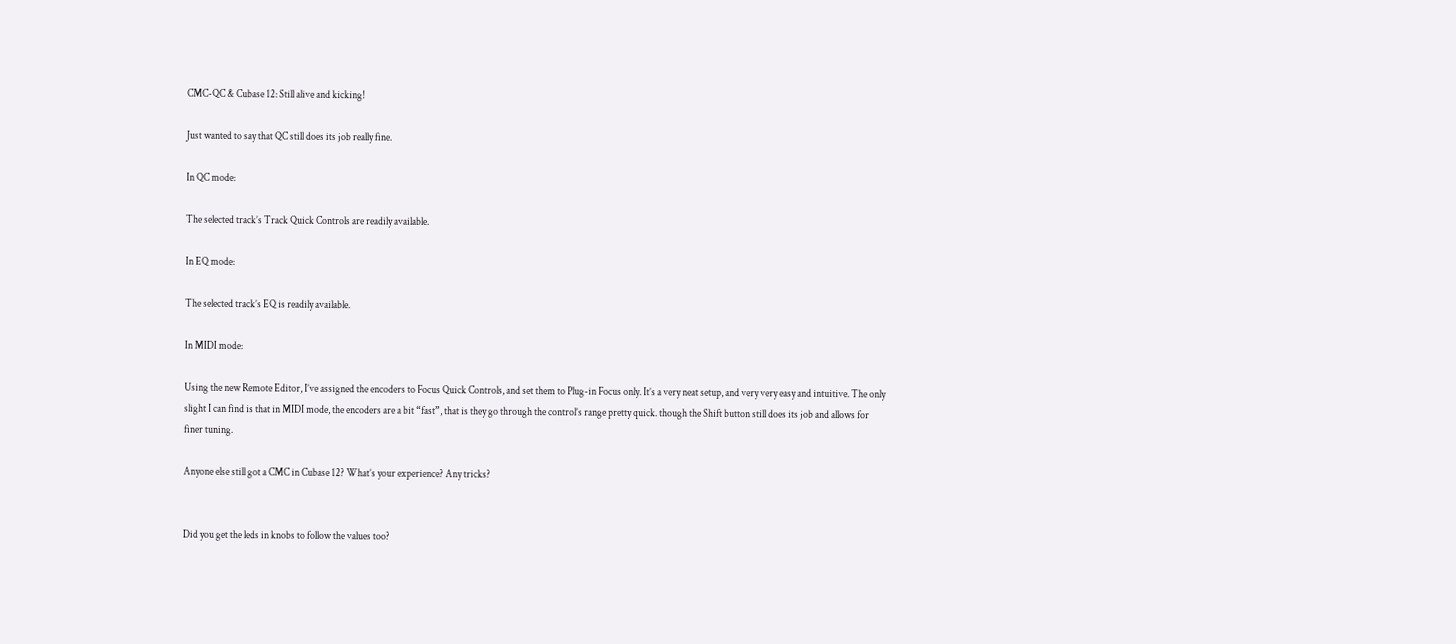CMC-QC & Cubase 12: Still alive and kicking!

Just wanted to say that QC still does its job really fine.

In QC mode:

The selected track’s Track Quick Controls are readily available.

In EQ mode:

The selected track’s EQ is readily available.

In MIDI mode:

Using the new Remote Editor, I’ve assigned the encoders to Focus Quick Controls, and set them to Plug-in Focus only. It’s a very neat setup, and very very easy and intuitive. The only slight I can find is that in MIDI mode, the encoders are a bit “fast”, that is they go through the control’s range pretty quick. though the Shift button still does its job and allows for finer tuning.

Anyone else still got a CMC in Cubase 12? What’s your experience? Any tricks?


Did you get the leds in knobs to follow the values too?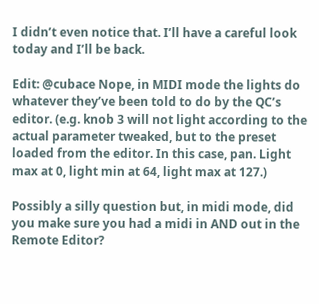I didn’t even notice that. I’ll have a careful look today and I’ll be back.

Edit: @cubace Nope, in MIDI mode the lights do whatever they’ve been told to do by the QC’s editor. (e.g. knob 3 will not light according to the actual parameter tweaked, but to the preset loaded from the editor. In this case, pan. Light max at 0, light min at 64, light max at 127.)

Possibly a silly question but, in midi mode, did you make sure you had a midi in AND out in the Remote Editor?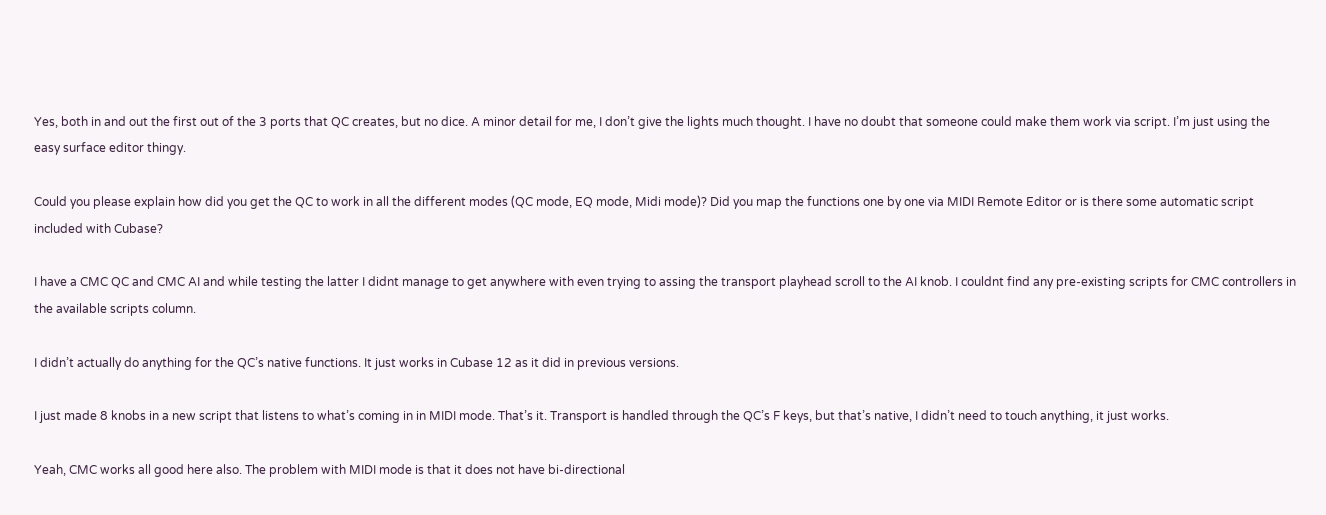Yes, both in and out the first out of the 3 ports that QC creates, but no dice. A minor detail for me, I don’t give the lights much thought. I have no doubt that someone could make them work via script. I’m just using the easy surface editor thingy.

Could you please explain how did you get the QC to work in all the different modes (QC mode, EQ mode, Midi mode)? Did you map the functions one by one via MIDI Remote Editor or is there some automatic script included with Cubase?

I have a CMC QC and CMC AI and while testing the latter I didnt manage to get anywhere with even trying to assing the transport playhead scroll to the AI knob. I couldnt find any pre-existing scripts for CMC controllers in the available scripts column.

I didn’t actually do anything for the QC’s native functions. It just works in Cubase 12 as it did in previous versions.

I just made 8 knobs in a new script that listens to what’s coming in in MIDI mode. That’s it. Transport is handled through the QC’s F keys, but that’s native, I didn’t need to touch anything, it just works.

Yeah, CMC works all good here also. The problem with MIDI mode is that it does not have bi-directional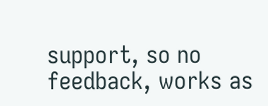support, so no feedback, works as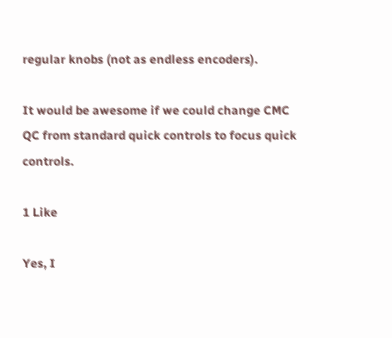regular knobs (not as endless encoders).

It would be awesome if we could change CMC QC from standard quick controls to focus quick controls.

1 Like

Yes, I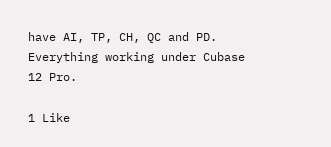have AI, TP, CH, QC and PD. Everything working under Cubase 12 Pro.

1 Like